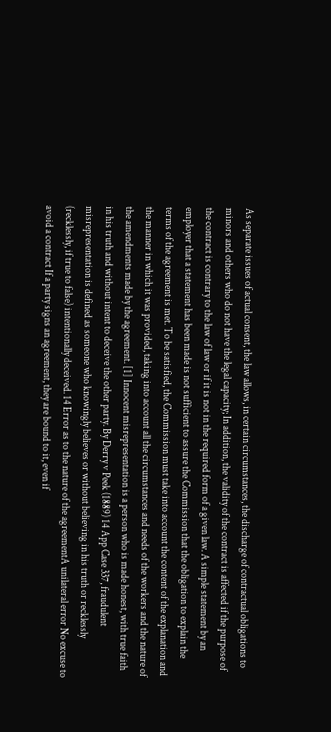As separate issues of actual consent, the law allows, in certain circumstances, the discharge of contractual obligations to minors and others who do not have the legal capacity; In addition, the validity of the contract is affected if the purpose of the contract is contrary to the law of law or if it is not in the required form of a given law. A simple statement by an employer that a statement has been made is not sufficient to assure the Commission that the obligation to explain the terms of the agreement is met. To be satisfied, the Commission must take into account the content of the explanation and the manner in which it was provided, taking into account all the circumstances and needs of the workers and the nature of the amendments made by the agreement. [1] Innocent misrepresentation is a person who is made honest, with true faith in his truth and without intent to deceive the other party. By Derry v Peek (1889) 14 App Case 337, fraudulent misrepresentation is defined as someone who knowingly believes or without believing in his truth or recklessly (recklessly, if true to false) intentionally deceived. 14 Error as to the nature of the agreementA unilateral error No excuse to avoid a contract If a party signs an agreement, they are bound to it, even if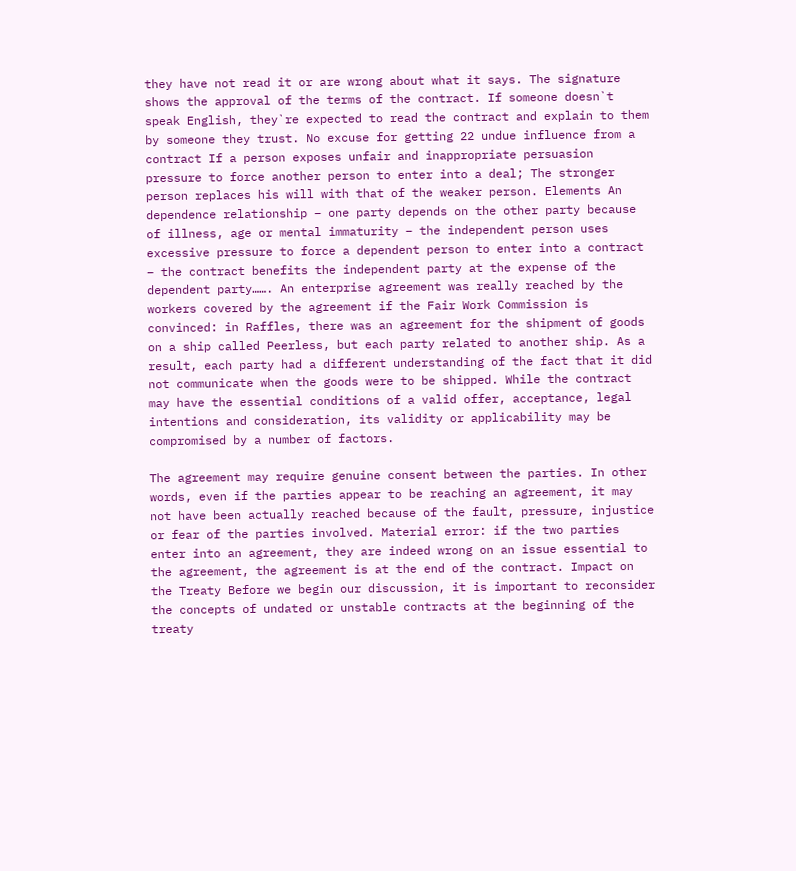they have not read it or are wrong about what it says. The signature shows the approval of the terms of the contract. If someone doesn`t speak English, they`re expected to read the contract and explain to them by someone they trust. No excuse for getting 22 undue influence from a contract If a person exposes unfair and inappropriate persuasion pressure to force another person to enter into a deal; The stronger person replaces his will with that of the weaker person. Elements An dependence relationship – one party depends on the other party because of illness, age or mental immaturity – the independent person uses excessive pressure to force a dependent person to enter into a contract – the contract benefits the independent party at the expense of the dependent party……. An enterprise agreement was really reached by the workers covered by the agreement if the Fair Work Commission is convinced: in Raffles, there was an agreement for the shipment of goods on a ship called Peerless, but each party related to another ship. As a result, each party had a different understanding of the fact that it did not communicate when the goods were to be shipped. While the contract may have the essential conditions of a valid offer, acceptance, legal intentions and consideration, its validity or applicability may be compromised by a number of factors.

The agreement may require genuine consent between the parties. In other words, even if the parties appear to be reaching an agreement, it may not have been actually reached because of the fault, pressure, injustice or fear of the parties involved. Material error: if the two parties enter into an agreement, they are indeed wrong on an issue essential to the agreement, the agreement is at the end of the contract. Impact on the Treaty Before we begin our discussion, it is important to reconsider the concepts of undated or unstable contracts at the beginning of the treaty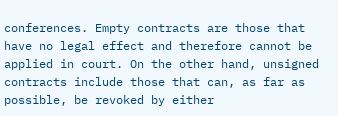conferences. Empty contracts are those that have no legal effect and therefore cannot be applied in court. On the other hand, unsigned contracts include those that can, as far as possible, be revoked by either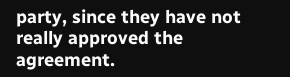party, since they have not really approved the agreement.